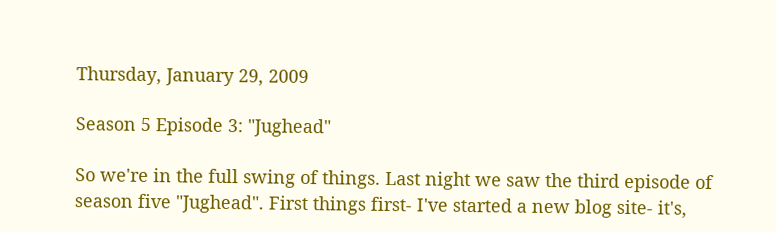Thursday, January 29, 2009

Season 5 Episode 3: "Jughead"

So we're in the full swing of things. Last night we saw the third episode of season five "Jughead". First things first- I've started a new blog site- it's,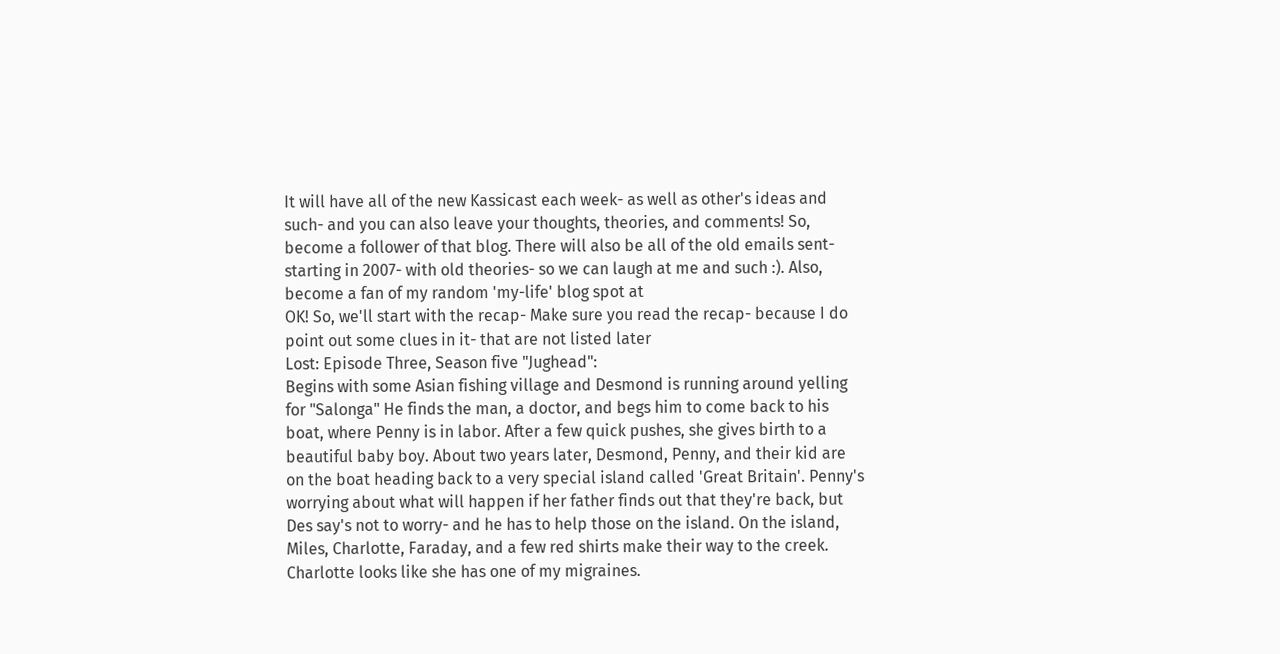It will have all of the new Kassicast each week- as well as other's ideas and such- and you can also leave your thoughts, theories, and comments! So, become a follower of that blog. There will also be all of the old emails sent- starting in 2007- with old theories- so we can laugh at me and such :). Also, become a fan of my random 'my-life' blog spot at
OK! So, we'll start with the recap- Make sure you read the recap- because I do point out some clues in it- that are not listed later
Lost: Episode Three, Season five "Jughead":
Begins with some Asian fishing village and Desmond is running around yelling for "Salonga" He finds the man, a doctor, and begs him to come back to his boat, where Penny is in labor. After a few quick pushes, she gives birth to a beautiful baby boy. About two years later, Desmond, Penny, and their kid are on the boat heading back to a very special island called 'Great Britain'. Penny's worrying about what will happen if her father finds out that they're back, but Des say's not to worry- and he has to help those on the island. On the island, Miles, Charlotte, Faraday, and a few red shirts make their way to the creek. Charlotte looks like she has one of my migraines.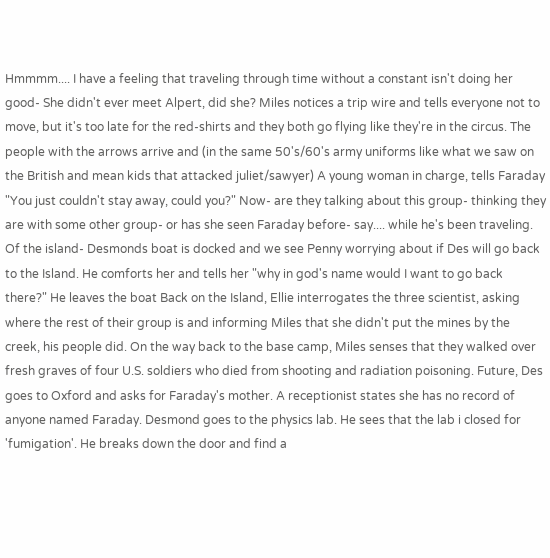Hmmmm.... I have a feeling that traveling through time without a constant isn't doing her good- She didn't ever meet Alpert, did she? Miles notices a trip wire and tells everyone not to move, but it's too late for the red-shirts and they both go flying like they're in the circus. The people with the arrows arrive and (in the same 50's/60's army uniforms like what we saw on the British and mean kids that attacked juliet/sawyer) A young woman in charge, tells Faraday "You just couldn't stay away, could you?" Now- are they talking about this group- thinking they are with some other group- or has she seen Faraday before- say.... while he's been traveling. Of the island- Desmonds boat is docked and we see Penny worrying about if Des will go back to the Island. He comforts her and tells her "why in god's name would I want to go back there?" He leaves the boat Back on the Island, Ellie interrogates the three scientist, asking where the rest of their group is and informing Miles that she didn't put the mines by the creek, his people did. On the way back to the base camp, Miles senses that they walked over fresh graves of four U.S. soldiers who died from shooting and radiation poisoning. Future, Des goes to Oxford and asks for Faraday's mother. A receptionist states she has no record of anyone named Faraday. Desmond goes to the physics lab. He sees that the lab i closed for 'fumigation'. He breaks down the door and find a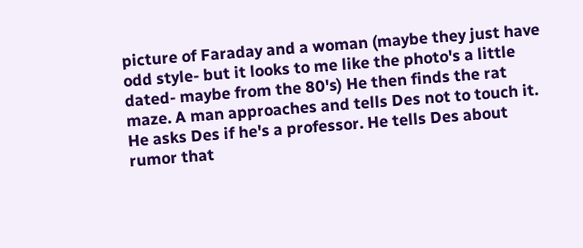picture of Faraday and a woman (maybe they just have odd style- but it looks to me like the photo's a little dated- maybe from the 80's) He then finds the rat maze. A man approaches and tells Des not to touch it. He asks Des if he's a professor. He tells Des about rumor that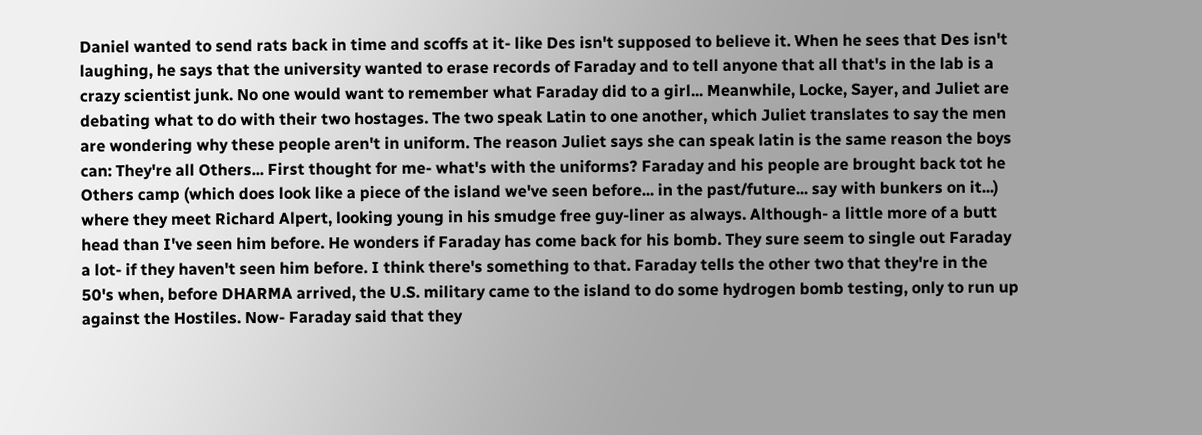Daniel wanted to send rats back in time and scoffs at it- like Des isn't supposed to believe it. When he sees that Des isn't laughing, he says that the university wanted to erase records of Faraday and to tell anyone that all that's in the lab is a crazy scientist junk. No one would want to remember what Faraday did to a girl... Meanwhile, Locke, Sayer, and Juliet are debating what to do with their two hostages. The two speak Latin to one another, which Juliet translates to say the men are wondering why these people aren't in uniform. The reason Juliet says she can speak latin is the same reason the boys can: They're all Others... First thought for me- what's with the uniforms? Faraday and his people are brought back tot he Others camp (which does look like a piece of the island we've seen before... in the past/future... say with bunkers on it...) where they meet Richard Alpert, looking young in his smudge free guy-liner as always. Although- a little more of a butt head than I've seen him before. He wonders if Faraday has come back for his bomb. They sure seem to single out Faraday a lot- if they haven't seen him before. I think there's something to that. Faraday tells the other two that they're in the 50's when, before DHARMA arrived, the U.S. military came to the island to do some hydrogen bomb testing, only to run up against the Hostiles. Now- Faraday said that they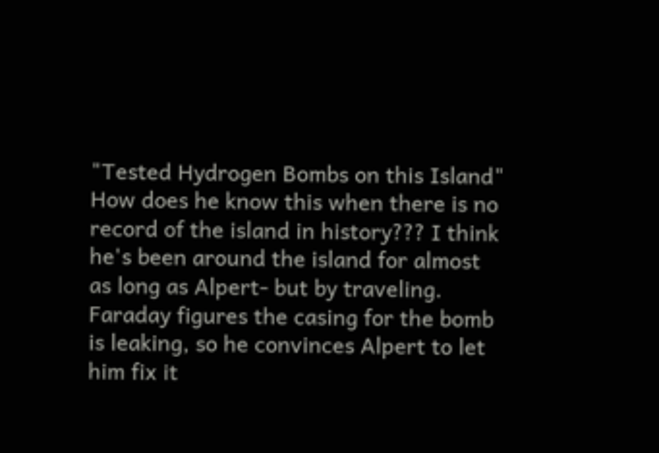"Tested Hydrogen Bombs on this Island" How does he know this when there is no record of the island in history??? I think he's been around the island for almost as long as Alpert- but by traveling. Faraday figures the casing for the bomb is leaking, so he convinces Alpert to let him fix it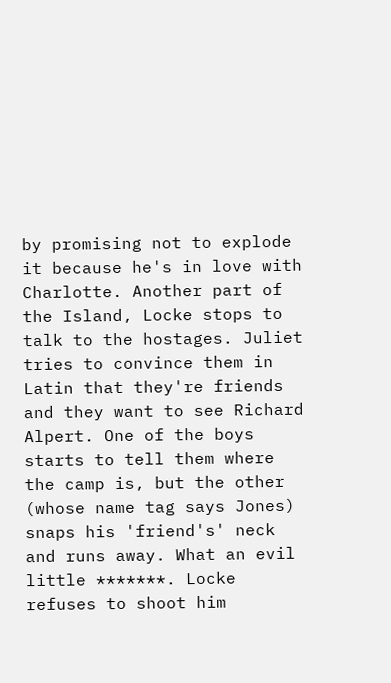by promising not to explode it because he's in love with Charlotte. Another part of the Island, Locke stops to talk to the hostages. Juliet tries to convince them in Latin that they're friends and they want to see Richard Alpert. One of the boys starts to tell them where the camp is, but the other (whose name tag says Jones) snaps his 'friend's' neck and runs away. What an evil little *******. Locke refuses to shoot him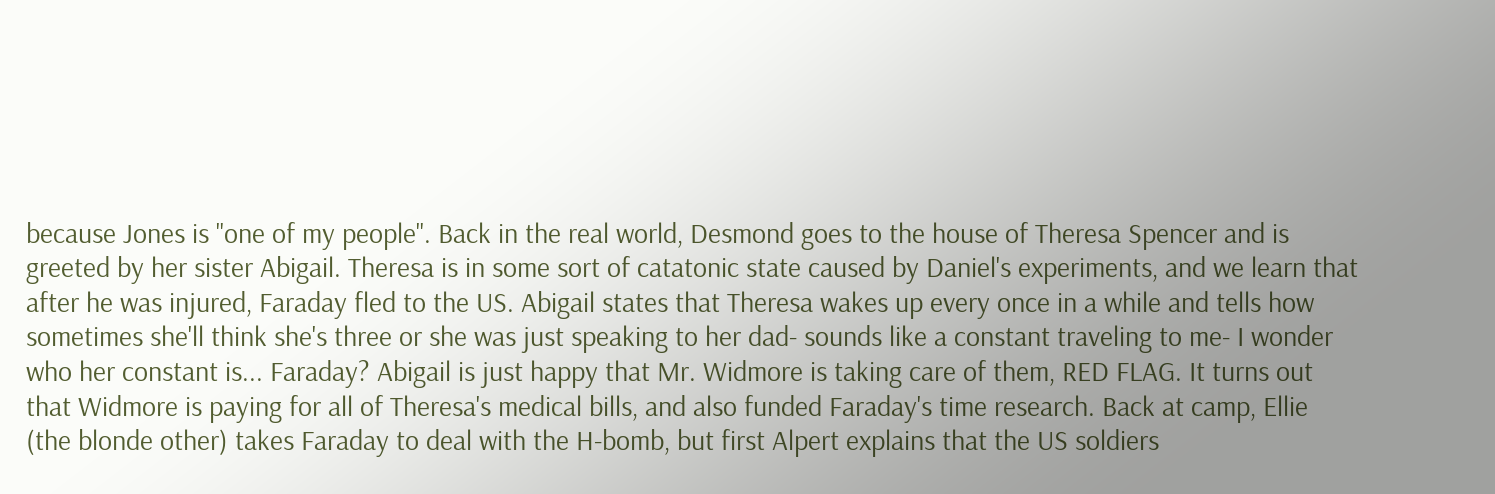because Jones is "one of my people". Back in the real world, Desmond goes to the house of Theresa Spencer and is greeted by her sister Abigail. Theresa is in some sort of catatonic state caused by Daniel's experiments, and we learn that after he was injured, Faraday fled to the US. Abigail states that Theresa wakes up every once in a while and tells how sometimes she'll think she's three or she was just speaking to her dad- sounds like a constant traveling to me- I wonder who her constant is... Faraday? Abigail is just happy that Mr. Widmore is taking care of them, RED FLAG. It turns out that Widmore is paying for all of Theresa's medical bills, and also funded Faraday's time research. Back at camp, Ellie (the blonde other) takes Faraday to deal with the H-bomb, but first Alpert explains that the US soldiers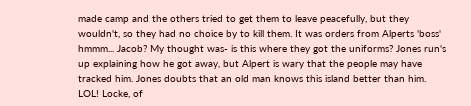made camp and the others tried to get them to leave peacefully, but they wouldn't, so they had no choice by to kill them. It was orders from Alperts 'boss' hmmm... Jacob? My thought was- is this where they got the uniforms? Jones run's up explaining how he got away, but Alpert is wary that the people may have tracked him. Jones doubts that an old man knows this island better than him. LOL! Locke, of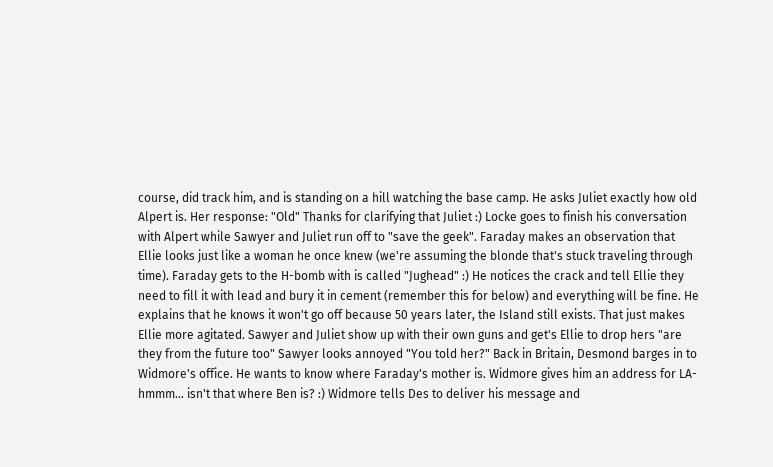course, did track him, and is standing on a hill watching the base camp. He asks Juliet exactly how old Alpert is. Her response: "Old" Thanks for clarifying that Juliet :) Locke goes to finish his conversation with Alpert while Sawyer and Juliet run off to "save the geek". Faraday makes an observation that Ellie looks just like a woman he once knew (we're assuming the blonde that's stuck traveling through time). Faraday gets to the H-bomb with is called "Jughead" :) He notices the crack and tell Ellie they need to fill it with lead and bury it in cement (remember this for below) and everything will be fine. He explains that he knows it won't go off because 50 years later, the Island still exists. That just makes Ellie more agitated. Sawyer and Juliet show up with their own guns and get's Ellie to drop hers "are they from the future too" Sawyer looks annoyed "You told her?" Back in Britain, Desmond barges in to Widmore's office. He wants to know where Faraday's mother is. Widmore gives him an address for LA- hmmm... isn't that where Ben is? :) Widmore tells Des to deliver his message and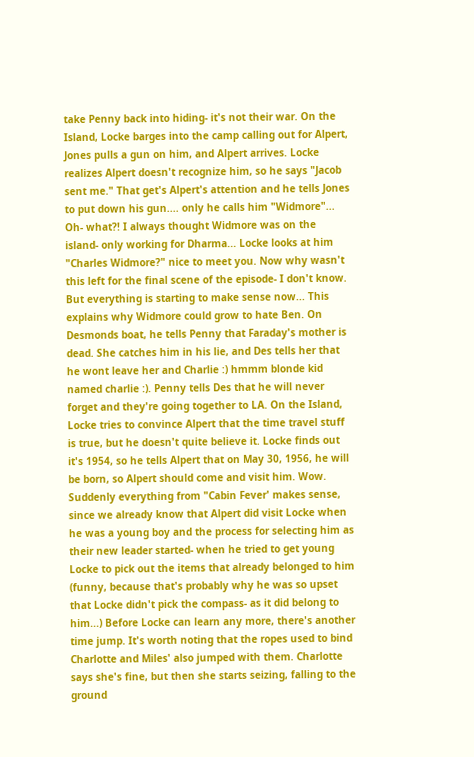take Penny back into hiding- it's not their war. On the Island, Locke barges into the camp calling out for Alpert, Jones pulls a gun on him, and Alpert arrives. Locke realizes Alpert doesn't recognize him, so he says "Jacob sent me." That get's Alpert's attention and he tells Jones to put down his gun.... only he calls him "Widmore"... Oh- what?! I always thought Widmore was on the island- only working for Dharma... Locke looks at him "Charles Widmore?" nice to meet you. Now why wasn't this left for the final scene of the episode- I don't know. But everything is starting to make sense now... This explains why Widmore could grow to hate Ben. On Desmonds boat, he tells Penny that Faraday's mother is dead. She catches him in his lie, and Des tells her that he wont leave her and Charlie :) hmmm blonde kid named charlie :). Penny tells Des that he will never forget and they're going together to LA. On the Island, Locke tries to convince Alpert that the time travel stuff is true, but he doesn't quite believe it. Locke finds out it's 1954, so he tells Alpert that on May 30, 1956, he will be born, so Alpert should come and visit him. Wow. Suddenly everything from "Cabin Fever' makes sense, since we already know that Alpert did visit Locke when he was a young boy and the process for selecting him as their new leader started- when he tried to get young Locke to pick out the items that already belonged to him (funny, because that's probably why he was so upset that Locke didn't pick the compass- as it did belong to him...) Before Locke can learn any more, there's another time jump. It's worth noting that the ropes used to bind Charlotte and Miles' also jumped with them. Charlotte says she's fine, but then she starts seizing, falling to the ground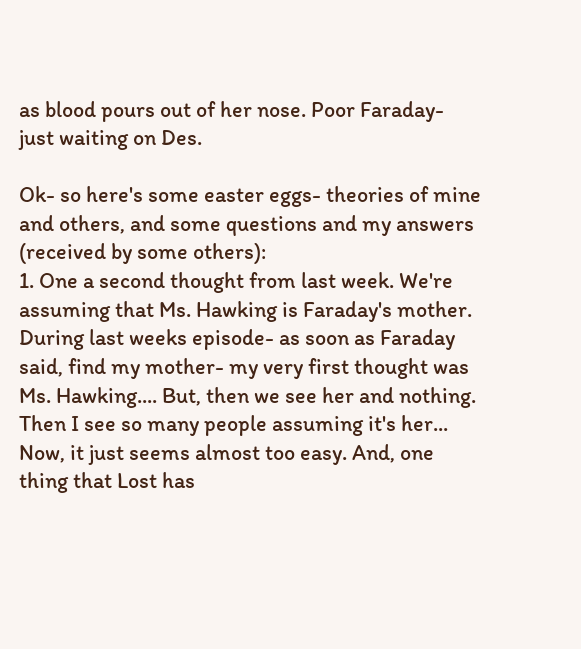as blood pours out of her nose. Poor Faraday- just waiting on Des.

Ok- so here's some easter eggs- theories of mine and others, and some questions and my answers (received by some others):
1. One a second thought from last week. We're assuming that Ms. Hawking is Faraday's mother. During last weeks episode- as soon as Faraday said, find my mother- my very first thought was Ms. Hawking.... But, then we see her and nothing. Then I see so many people assuming it's her... Now, it just seems almost too easy. And, one thing that Lost has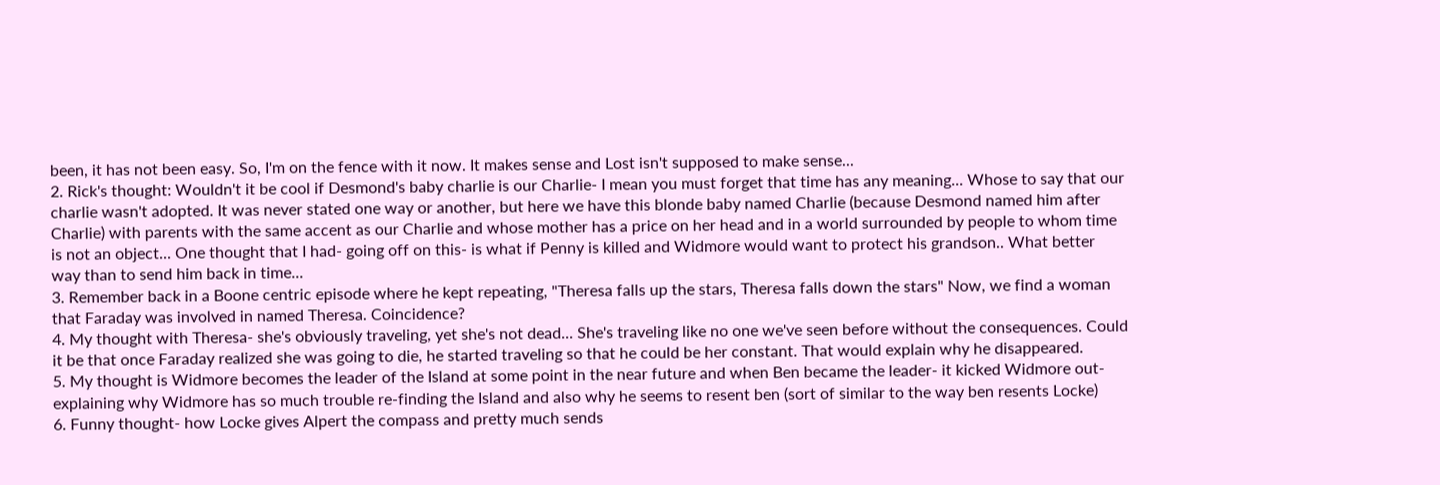been, it has not been easy. So, I'm on the fence with it now. It makes sense and Lost isn't supposed to make sense...
2. Rick's thought: Wouldn't it be cool if Desmond's baby charlie is our Charlie- I mean you must forget that time has any meaning... Whose to say that our charlie wasn't adopted. It was never stated one way or another, but here we have this blonde baby named Charlie (because Desmond named him after Charlie) with parents with the same accent as our Charlie and whose mother has a price on her head and in a world surrounded by people to whom time is not an object... One thought that I had- going off on this- is what if Penny is killed and Widmore would want to protect his grandson.. What better way than to send him back in time...
3. Remember back in a Boone centric episode where he kept repeating, "Theresa falls up the stars, Theresa falls down the stars" Now, we find a woman that Faraday was involved in named Theresa. Coincidence?
4. My thought with Theresa- she's obviously traveling, yet she's not dead... She's traveling like no one we've seen before without the consequences. Could it be that once Faraday realized she was going to die, he started traveling so that he could be her constant. That would explain why he disappeared.
5. My thought is Widmore becomes the leader of the Island at some point in the near future and when Ben became the leader- it kicked Widmore out- explaining why Widmore has so much trouble re-finding the Island and also why he seems to resent ben (sort of similar to the way ben resents Locke)
6. Funny thought- how Locke gives Alpert the compass and pretty much sends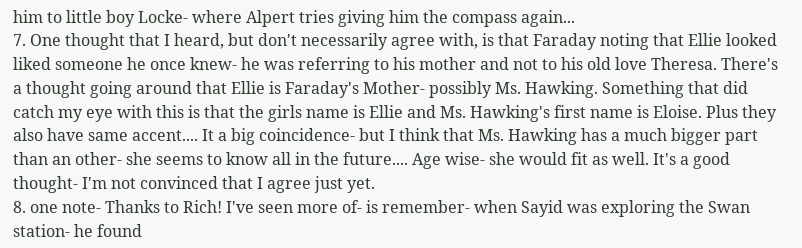him to little boy Locke- where Alpert tries giving him the compass again...
7. One thought that I heard, but don't necessarily agree with, is that Faraday noting that Ellie looked liked someone he once knew- he was referring to his mother and not to his old love Theresa. There's a thought going around that Ellie is Faraday's Mother- possibly Ms. Hawking. Something that did catch my eye with this is that the girls name is Ellie and Ms. Hawking's first name is Eloise. Plus they also have same accent.... It a big coincidence- but I think that Ms. Hawking has a much bigger part than an other- she seems to know all in the future.... Age wise- she would fit as well. It's a good thought- I'm not convinced that I agree just yet.
8. one note- Thanks to Rich! I've seen more of- is remember- when Sayid was exploring the Swan station- he found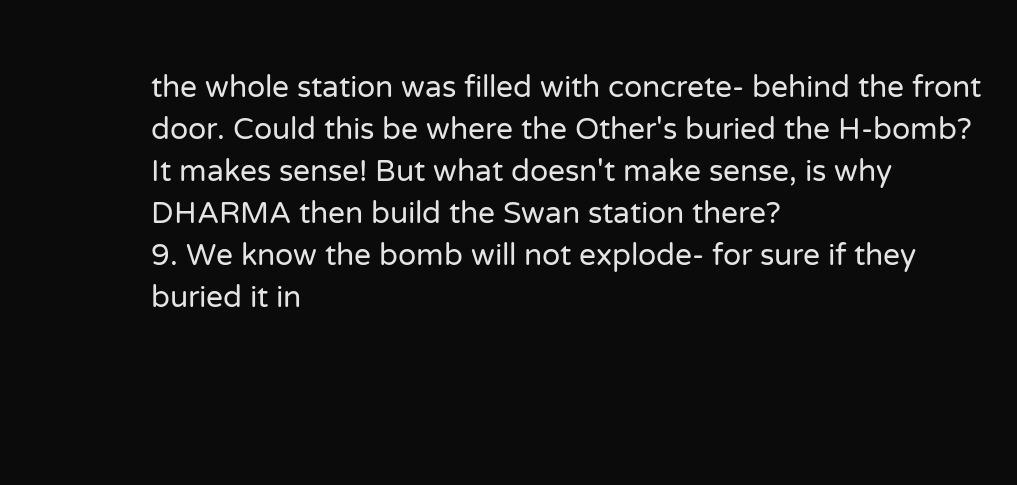the whole station was filled with concrete- behind the front door. Could this be where the Other's buried the H-bomb? It makes sense! But what doesn't make sense, is why DHARMA then build the Swan station there?
9. We know the bomb will not explode- for sure if they buried it in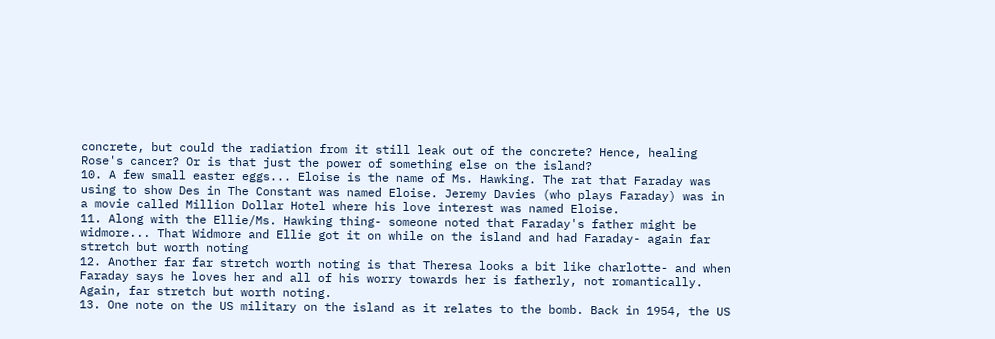concrete, but could the radiation from it still leak out of the concrete? Hence, healing Rose's cancer? Or is that just the power of something else on the island?
10. A few small easter eggs... Eloise is the name of Ms. Hawking. The rat that Faraday was using to show Des in The Constant was named Eloise. Jeremy Davies (who plays Faraday) was in a movie called Million Dollar Hotel where his love interest was named Eloise.
11. Along with the Ellie/Ms. Hawking thing- someone noted that Faraday's father might be widmore... That Widmore and Ellie got it on while on the island and had Faraday- again far stretch but worth noting
12. Another far far stretch worth noting is that Theresa looks a bit like charlotte- and when Faraday says he loves her and all of his worry towards her is fatherly, not romantically. Again, far stretch but worth noting.
13. One note on the US military on the island as it relates to the bomb. Back in 1954, the US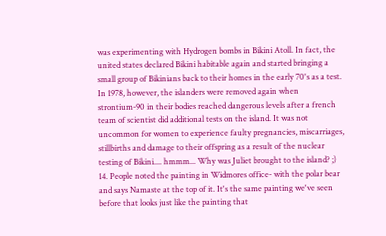was experimenting with Hydrogen bombs in Bikini Atoll. In fact, the united states declared Bikini habitable again and started bringing a small group of Bikinians back to their homes in the early 70's as a test. In 1978, however, the islanders were removed again when strontium-90 in their bodies reached dangerous levels after a french team of scientist did additional tests on the island. It was not uncommon for women to experience faulty pregnancies, miscarriages, stillbirths and damage to their offspring as a result of the nuclear testing of Bikini.... hmmm... Why was Juliet brought to the island? ;)
14. People noted the painting in Widmores office- with the polar bear and says Namaste at the top of it. It's the same painting we've seen before that looks just like the painting that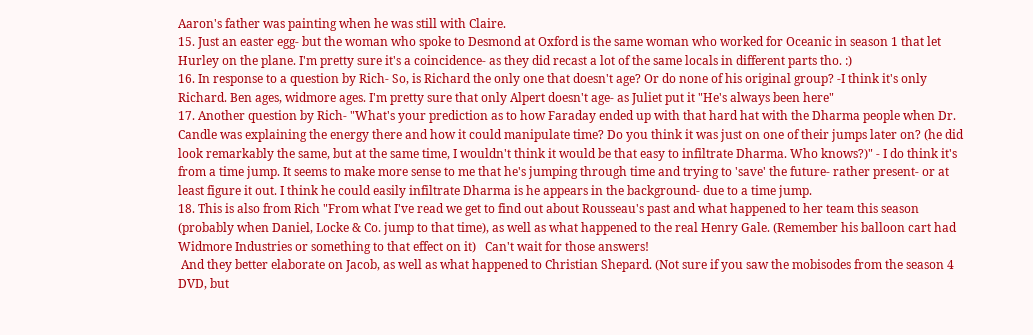Aaron's father was painting when he was still with Claire.
15. Just an easter egg- but the woman who spoke to Desmond at Oxford is the same woman who worked for Oceanic in season 1 that let Hurley on the plane. I'm pretty sure it's a coincidence- as they did recast a lot of the same locals in different parts tho. :)
16. In response to a question by Rich- So, is Richard the only one that doesn't age? Or do none of his original group? -I think it's only Richard. Ben ages, widmore ages. I'm pretty sure that only Alpert doesn't age- as Juliet put it "He's always been here"
17. Another question by Rich- "What's your prediction as to how Faraday ended up with that hard hat with the Dharma people when Dr. Candle was explaining the energy there and how it could manipulate time? Do you think it was just on one of their jumps later on? (he did look remarkably the same, but at the same time, I wouldn't think it would be that easy to infiltrate Dharma. Who knows?)" - I do think it's from a time jump. It seems to make more sense to me that he's jumping through time and trying to 'save' the future- rather present- or at least figure it out. I think he could easily infiltrate Dharma is he appears in the background- due to a time jump.
18. This is also from Rich "From what I've read we get to find out about Rousseau's past and what happened to her team this season (probably when Daniel, Locke & Co. jump to that time), as well as what happened to the real Henry Gale. (Remember his balloon cart had Widmore Industries or something to that effect on it)   Can't wait for those answers!
 And they better elaborate on Jacob, as well as what happened to Christian Shepard. (Not sure if you saw the mobisodes from the season 4 DVD, but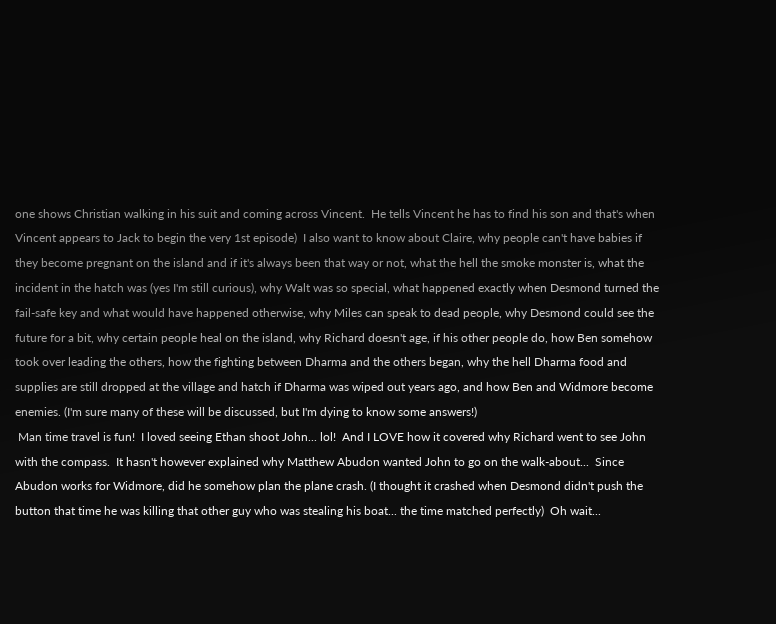one shows Christian walking in his suit and coming across Vincent.  He tells Vincent he has to find his son and that's when Vincent appears to Jack to begin the very 1st episode)  I also want to know about Claire, why people can't have babies if they become pregnant on the island and if it's always been that way or not, what the hell the smoke monster is, what the incident in the hatch was (yes I'm still curious), why Walt was so special, what happened exactly when Desmond turned the fail-safe key and what would have happened otherwise, why Miles can speak to dead people, why Desmond could see the future for a bit, why certain people heal on the island, why Richard doesn't age, if his other people do, how Ben somehow took over leading the others, how the fighting between Dharma and the others began, why the hell Dharma food and supplies are still dropped at the village and hatch if Dharma was wiped out years ago, and how Ben and Widmore become enemies. (I'm sure many of these will be discussed, but I'm dying to know some answers!)
 Man time travel is fun!  I loved seeing Ethan shoot John... lol!  And I LOVE how it covered why Richard went to see John with the compass.  It hasn't however explained why Matthew Abudon wanted John to go on the walk-about...  Since Abudon works for Widmore, did he somehow plan the plane crash. (I thought it crashed when Desmond didn't push the button that time he was killing that other guy who was stealing his boat... the time matched perfectly)  Oh wait...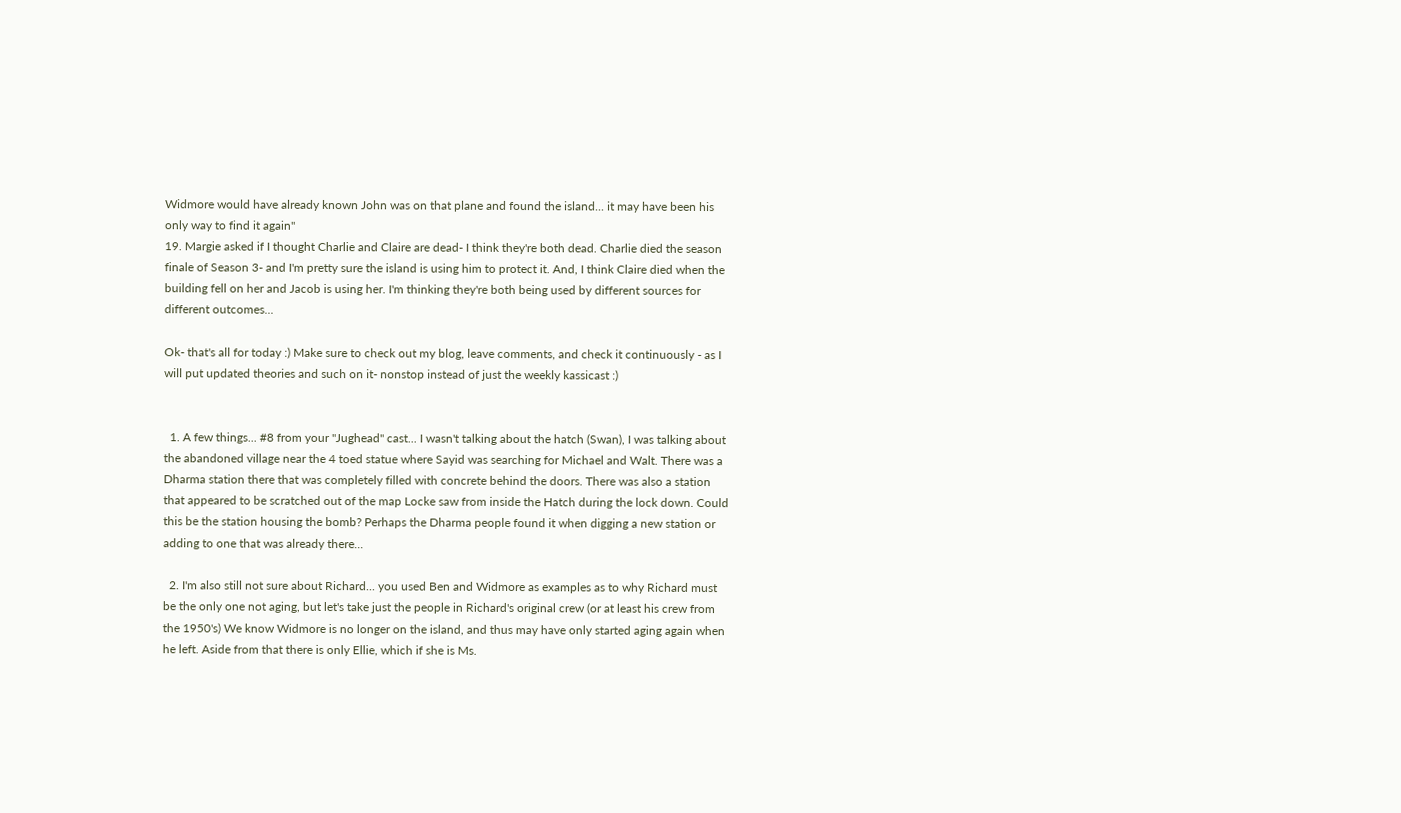Widmore would have already known John was on that plane and found the island... it may have been his only way to find it again"
19. Margie asked if I thought Charlie and Claire are dead- I think they're both dead. Charlie died the season finale of Season 3- and I'm pretty sure the island is using him to protect it. And, I think Claire died when the building fell on her and Jacob is using her. I'm thinking they're both being used by different sources for different outcomes...

Ok- that's all for today :) Make sure to check out my blog, leave comments, and check it continuously - as I will put updated theories and such on it- nonstop instead of just the weekly kassicast :)


  1. A few things... #8 from your "Jughead" cast... I wasn't talking about the hatch (Swan), I was talking about the abandoned village near the 4 toed statue where Sayid was searching for Michael and Walt. There was a Dharma station there that was completely filled with concrete behind the doors. There was also a station that appeared to be scratched out of the map Locke saw from inside the Hatch during the lock down. Could this be the station housing the bomb? Perhaps the Dharma people found it when digging a new station or adding to one that was already there...

  2. I'm also still not sure about Richard... you used Ben and Widmore as examples as to why Richard must be the only one not aging, but let's take just the people in Richard's original crew (or at least his crew from the 1950's) We know Widmore is no longer on the island, and thus may have only started aging again when he left. Aside from that there is only Ellie, which if she is Ms.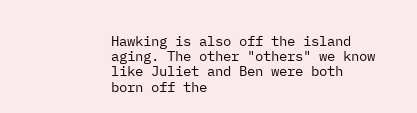Hawking is also off the island aging. The other "others" we know like Juliet and Ben were both born off the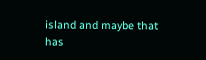island and maybe that has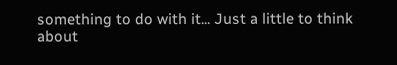something to do with it... Just a little to think about